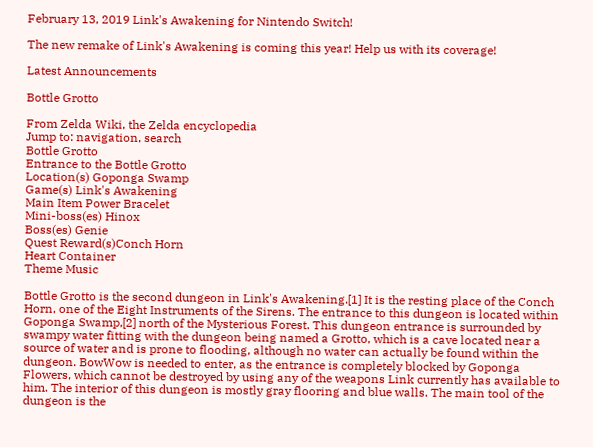February 13, 2019 Link's Awakening for Nintendo Switch!

The new remake of Link's Awakening is coming this year! Help us with its coverage!

Latest Announcements

Bottle Grotto

From Zelda Wiki, the Zelda encyclopedia
Jump to: navigation, search
Bottle Grotto
Entrance to the Bottle Grotto
Location(s) Goponga Swamp
Game(s) Link's Awakening
Main Item Power Bracelet
Mini-boss(es) Hinox
Boss(es) Genie
Quest Reward(s)Conch Horn
Heart Container
Theme Music

Bottle Grotto is the second dungeon in Link's Awakening.[1] It is the resting place of the Conch Horn, one of the Eight Instruments of the Sirens. The entrance to this dungeon is located within Goponga Swamp,[2] north of the Mysterious Forest. This dungeon entrance is surrounded by swampy water fitting with the dungeon being named a Grotto, which is a cave located near a source of water and is prone to flooding, although no water can actually be found within the dungeon. BowWow is needed to enter, as the entrance is completely blocked by Goponga Flowers, which cannot be destroyed by using any of the weapons Link currently has available to him. The interior of this dungeon is mostly gray flooring and blue walls. The main tool of the dungeon is the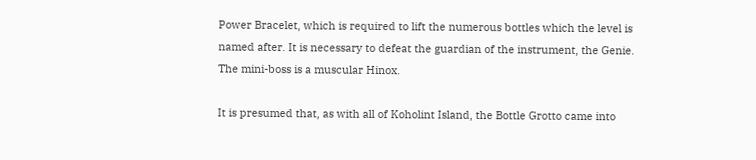Power Bracelet, which is required to lift the numerous bottles which the level is named after. It is necessary to defeat the guardian of the instrument, the Genie. The mini-boss is a muscular Hinox.

It is presumed that, as with all of Koholint Island, the Bottle Grotto came into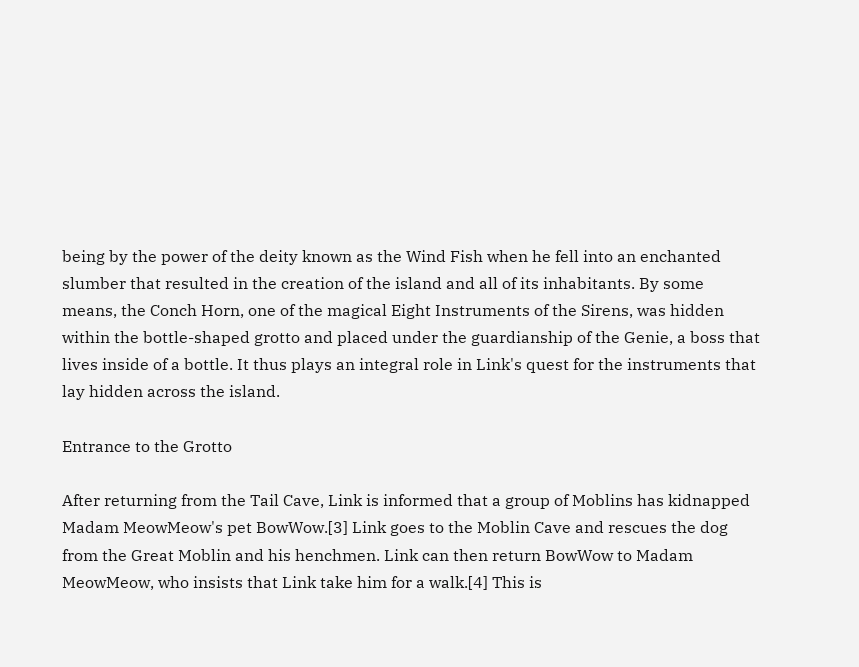being by the power of the deity known as the Wind Fish when he fell into an enchanted slumber that resulted in the creation of the island and all of its inhabitants. By some means, the Conch Horn, one of the magical Eight Instruments of the Sirens, was hidden within the bottle-shaped grotto and placed under the guardianship of the Genie, a boss that lives inside of a bottle. It thus plays an integral role in Link's quest for the instruments that lay hidden across the island.

Entrance to the Grotto

After returning from the Tail Cave, Link is informed that a group of Moblins has kidnapped Madam MeowMeow's pet BowWow.[3] Link goes to the Moblin Cave and rescues the dog from the Great Moblin and his henchmen. Link can then return BowWow to Madam MeowMeow, who insists that Link take him for a walk.[4] This is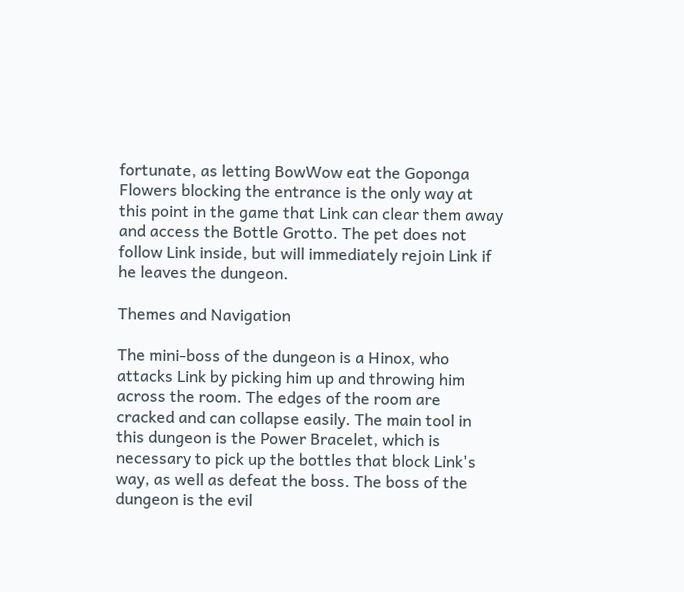fortunate, as letting BowWow eat the Goponga Flowers blocking the entrance is the only way at this point in the game that Link can clear them away and access the Bottle Grotto. The pet does not follow Link inside, but will immediately rejoin Link if he leaves the dungeon.

Themes and Navigation

The mini-boss of the dungeon is a Hinox, who attacks Link by picking him up and throwing him across the room. The edges of the room are cracked and can collapse easily. The main tool in this dungeon is the Power Bracelet, which is necessary to pick up the bottles that block Link's way, as well as defeat the boss. The boss of the dungeon is the evil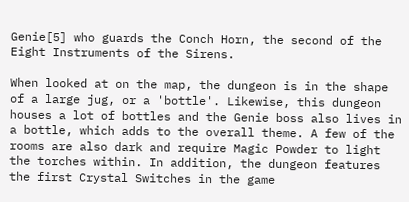Genie[5] who guards the Conch Horn, the second of the Eight Instruments of the Sirens.

When looked at on the map, the dungeon is in the shape of a large jug, or a 'bottle'. Likewise, this dungeon houses a lot of bottles and the Genie boss also lives in a bottle, which adds to the overall theme. A few of the rooms are also dark and require Magic Powder to light the torches within. In addition, the dungeon features the first Crystal Switches in the game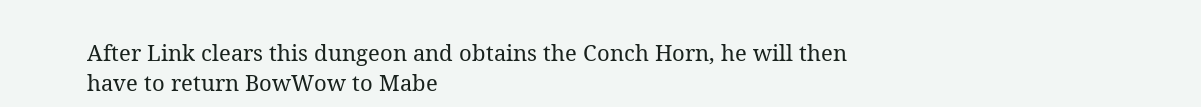After Link clears this dungeon and obtains the Conch Horn, he will then have to return BowWow to Mabe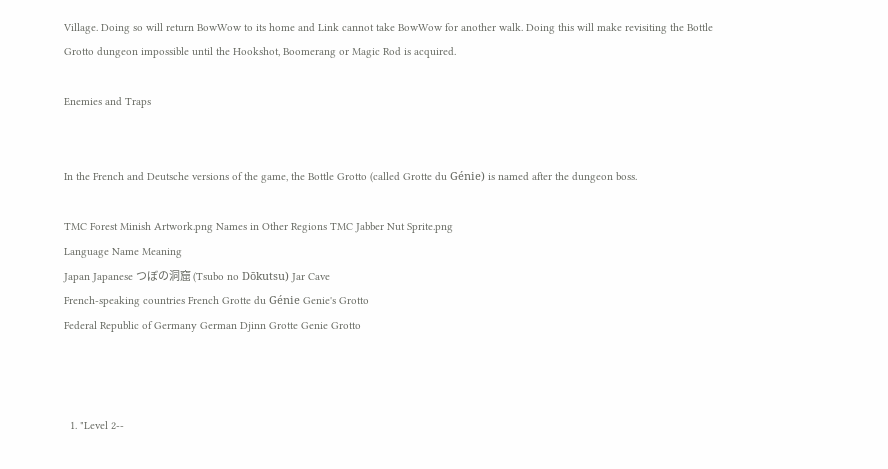Village. Doing so will return BowWow to its home and Link cannot take BowWow for another walk. Doing this will make revisiting the Bottle Grotto dungeon impossible until the Hookshot, Boomerang or Magic Rod is acquired.

Enemies and Traps


In the French and Deutsche versions of the game, the Bottle Grotto (called Grotte du Génie) is named after the dungeon boss.

TMC Forest Minish Artwork.png Names in Other Regions TMC Jabber Nut Sprite.png
Language Name Meaning
Japan Japanese つぼの洞窟 (Tsubo no Dōkutsu) Jar Cave
French-speaking countries French Grotte du Génie Genie's Grotto
Federal Republic of Germany German Djinn Grotte Genie Grotto



  1. "Level 2--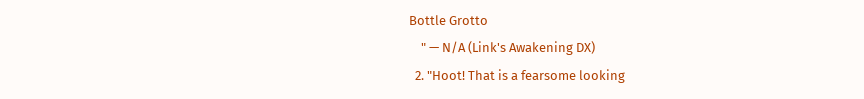Bottle Grotto
    " — N/A (Link's Awakening DX)
  2. "Hoot! That is a fearsome looking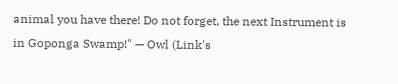animal you have there! Do not forget, the next Instrument is in Goponga Swamp!" — Owl (Link's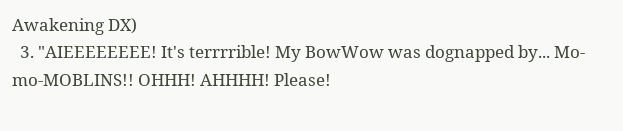Awakening DX)
  3. "AIEEEEEEEE! It's terrrrible! My BowWow was dognapped by... Mo-mo-MOBLINS!! OHHH! AHHHH! Please!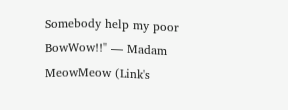Somebody help my poor BowWow!!" — Madam MeowMeow (Link's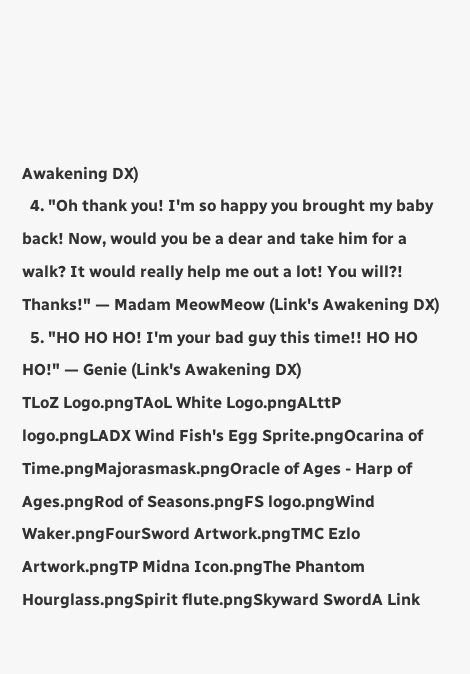Awakening DX)
  4. "Oh thank you! I'm so happy you brought my baby back! Now, would you be a dear and take him for a walk? It would really help me out a lot! You will?! Thanks!" — Madam MeowMeow (Link's Awakening DX)
  5. "HO HO HO! I'm your bad guy this time!! HO HO HO!" — Genie (Link's Awakening DX)
TLoZ Logo.pngTAoL White Logo.pngALttP logo.pngLADX Wind Fish's Egg Sprite.pngOcarina of Time.pngMajorasmask.pngOracle of Ages - Harp of Ages.pngRod of Seasons.pngFS logo.pngWind Waker.pngFourSword Artwork.pngTMC Ezlo Artwork.pngTP Midna Icon.pngThe Phantom Hourglass.pngSpirit flute.pngSkyward SwordA Link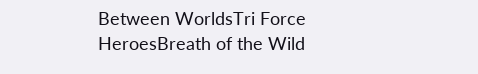Between WorldsTri Force HeroesBreath of the Wild